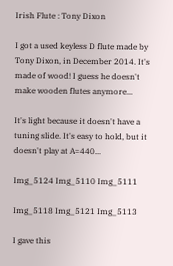Irish Flute : Tony Dixon

I got a used keyless D flute made by Tony Dixon, in December 2014. It's made of wood! I guess he doesn't make wooden flutes anymore...

It's light because it doesn't have a tuning slide. It's easy to hold, but it doesn't play at A=440...

Img_5124 Img_5110 Img_5111

Img_5118 Img_5121 Img_5113

I gave this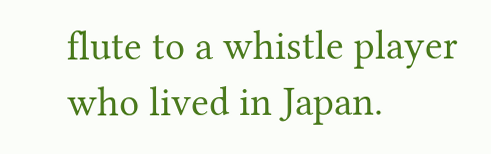flute to a whistle player who lived in Japan.